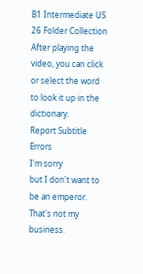B1 Intermediate US 26 Folder Collection
After playing the video, you can click or select the word to look it up in the dictionary.
Report Subtitle Errors
I'm sorry
but I don't want to be an emperor.
That's not my business.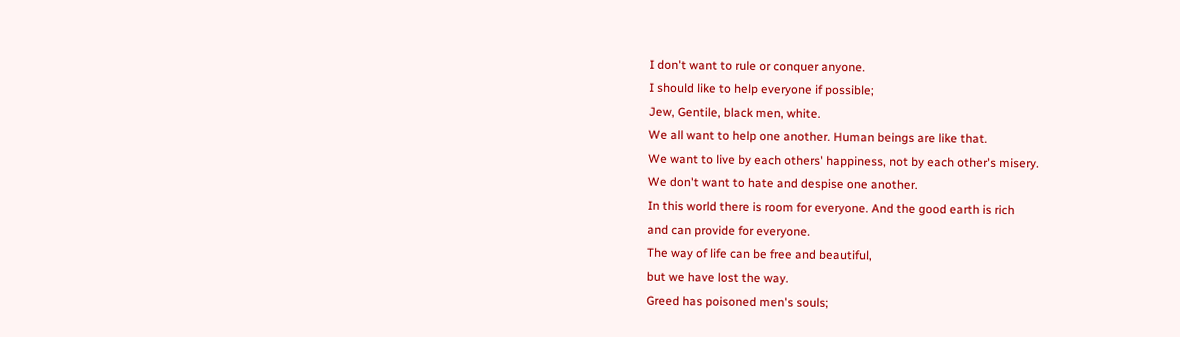I don't want to rule or conquer anyone.
I should like to help everyone if possible;
Jew, Gentile, black men, white.
We all want to help one another. Human beings are like that.
We want to live by each others' happiness, not by each other's misery.
We don't want to hate and despise one another.
In this world there is room for everyone. And the good earth is rich
and can provide for everyone.
The way of life can be free and beautiful,
but we have lost the way.
Greed has poisoned men's souls;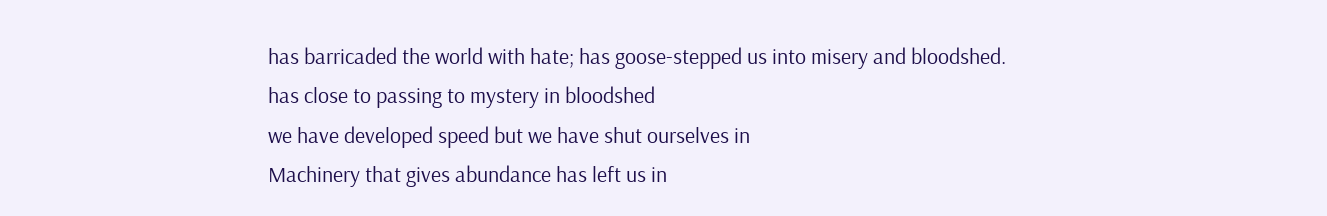has barricaded the world with hate; has goose-stepped us into misery and bloodshed.
has close to passing to mystery in bloodshed
we have developed speed but we have shut ourselves in
Machinery that gives abundance has left us in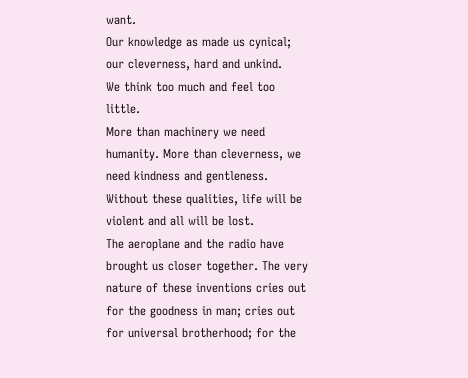want.
Our knowledge as made us cynical; our cleverness, hard and unkind.
We think too much and feel too little.
More than machinery we need humanity. More than cleverness, we need kindness and gentleness.
Without these qualities, life will be violent and all will be lost.
The aeroplane and the radio have brought us closer together. The very nature of these inventions cries out
for the goodness in man; cries out for universal brotherhood; for the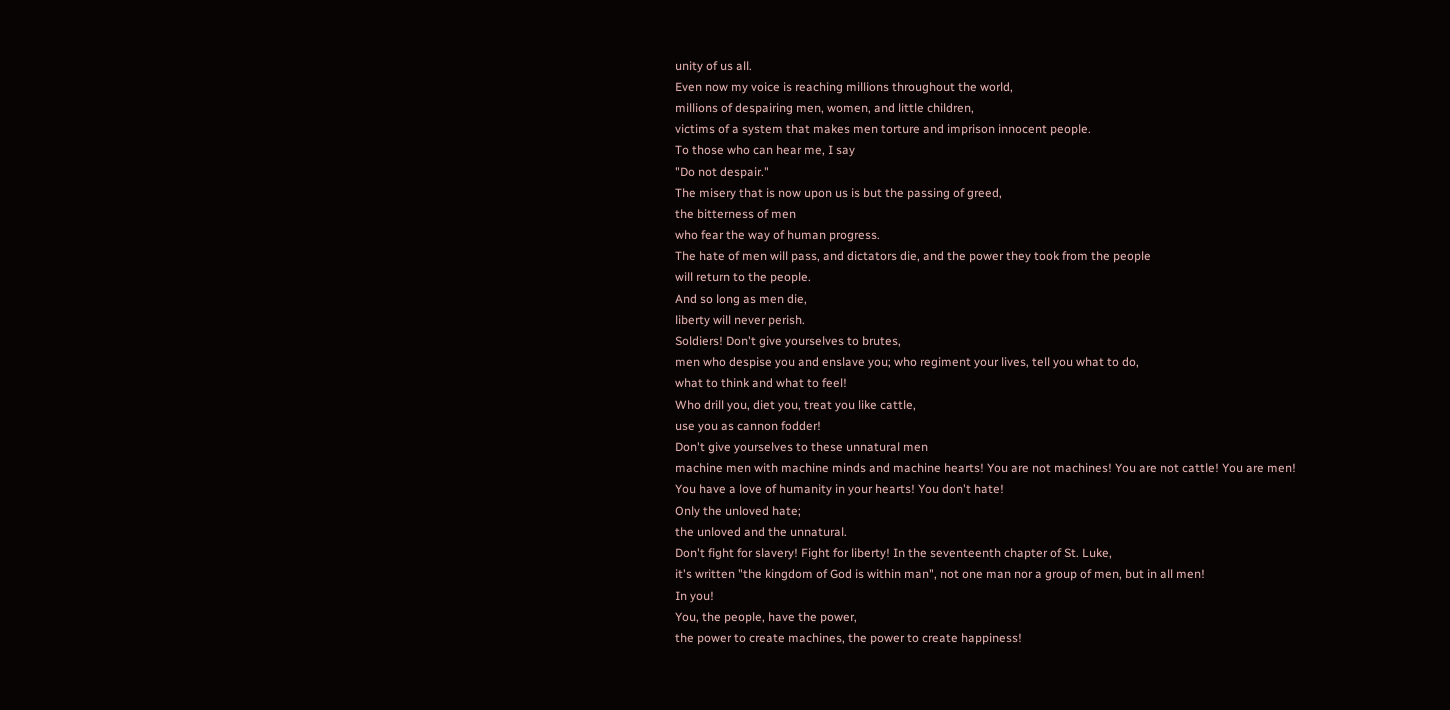unity of us all.
Even now my voice is reaching millions throughout the world,
millions of despairing men, women, and little children,
victims of a system that makes men torture and imprison innocent people.
To those who can hear me, I say
"Do not despair."
The misery that is now upon us is but the passing of greed,
the bitterness of men
who fear the way of human progress.
The hate of men will pass, and dictators die, and the power they took from the people
will return to the people.
And so long as men die,
liberty will never perish.
Soldiers! Don't give yourselves to brutes,
men who despise you and enslave you; who regiment your lives, tell you what to do,
what to think and what to feel!
Who drill you, diet you, treat you like cattle,
use you as cannon fodder!
Don't give yourselves to these unnatural men
machine men with machine minds and machine hearts! You are not machines! You are not cattle! You are men!
You have a love of humanity in your hearts! You don't hate!
Only the unloved hate;
the unloved and the unnatural.
Don't fight for slavery! Fight for liberty! In the seventeenth chapter of St. Luke,
it's written "the kingdom of God is within man", not one man nor a group of men, but in all men!
In you!
You, the people, have the power,
the power to create machines, the power to create happiness!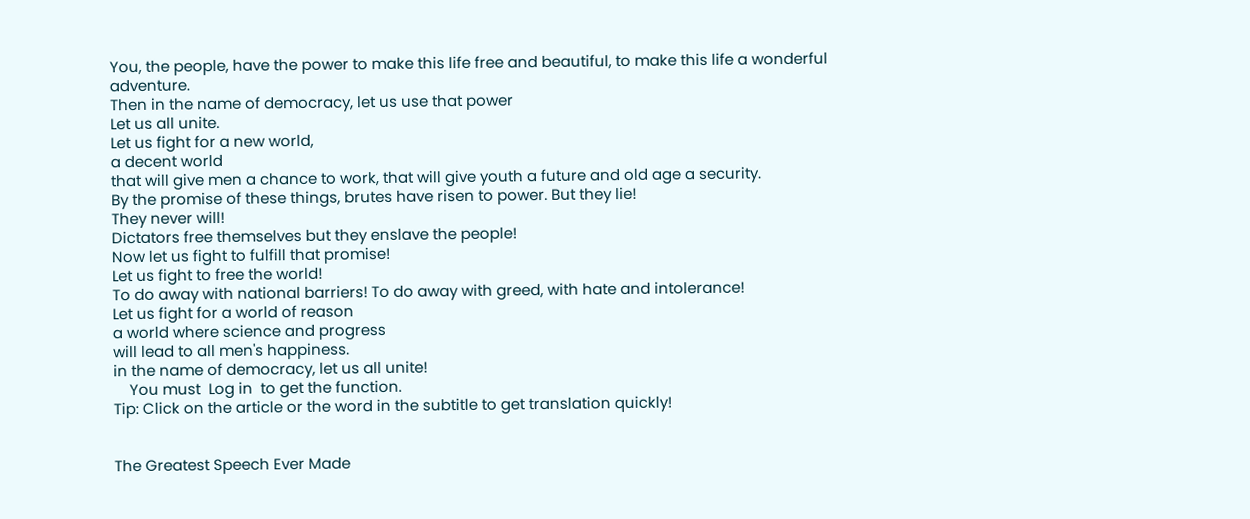You, the people, have the power to make this life free and beautiful, to make this life a wonderful adventure.
Then in the name of democracy, let us use that power
Let us all unite.
Let us fight for a new world,
a decent world
that will give men a chance to work, that will give youth a future and old age a security.
By the promise of these things, brutes have risen to power. But they lie!
They never will!
Dictators free themselves but they enslave the people!
Now let us fight to fulfill that promise!
Let us fight to free the world!
To do away with national barriers! To do away with greed, with hate and intolerance!
Let us fight for a world of reason
a world where science and progress
will lead to all men's happiness.
in the name of democracy, let us all unite!
    You must  Log in  to get the function.
Tip: Click on the article or the word in the subtitle to get translation quickly!


The Greatest Speech Ever Made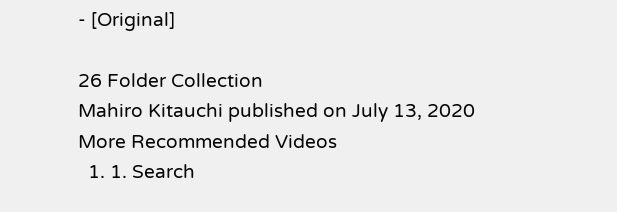- [Original]

26 Folder Collection
Mahiro Kitauchi published on July 13, 2020
More Recommended Videos
  1. 1. Search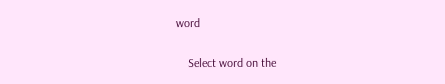word

    Select word on the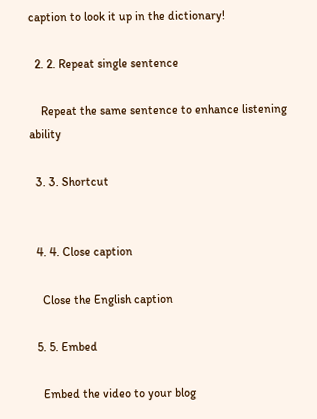caption to look it up in the dictionary!

  2. 2. Repeat single sentence

    Repeat the same sentence to enhance listening ability

  3. 3. Shortcut


  4. 4. Close caption

    Close the English caption

  5. 5. Embed

    Embed the video to your blog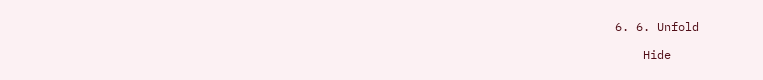6. 6. Unfold

    Hide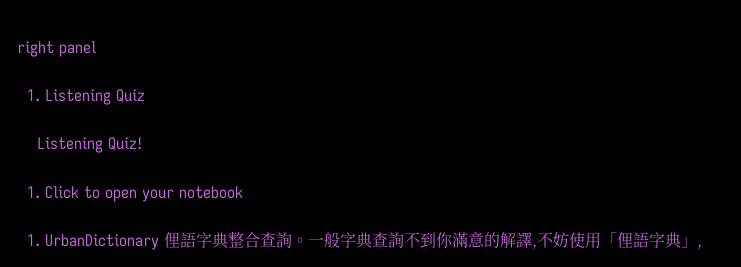right panel

  1. Listening Quiz

    Listening Quiz!

  1. Click to open your notebook

  1. UrbanDictionary 俚語字典整合查詢。一般字典查詢不到你滿意的解譯,不妨使用「俚語字典」,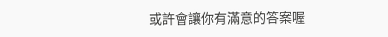或許會讓你有滿意的答案喔